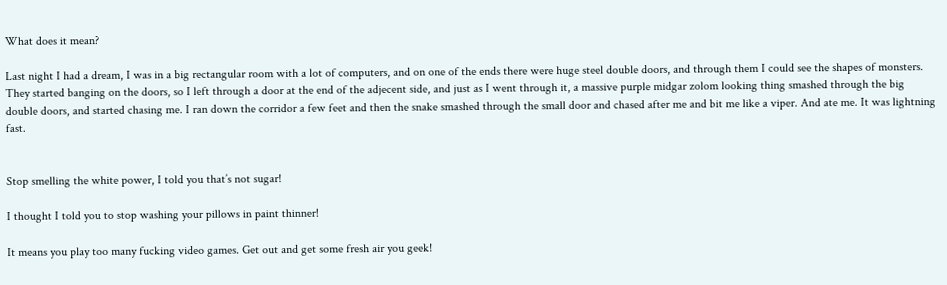What does it mean?

Last night I had a dream, I was in a big rectangular room with a lot of computers, and on one of the ends there were huge steel double doors, and through them I could see the shapes of monsters. They started banging on the doors, so I left through a door at the end of the adjecent side, and just as I went through it, a massive purple midgar zolom looking thing smashed through the big double doors, and started chasing me. I ran down the corridor a few feet and then the snake smashed through the small door and chased after me and bit me like a viper. And ate me. It was lightning fast.


Stop smelling the white power, I told you that’s not sugar!

I thought I told you to stop washing your pillows in paint thinner!

It means you play too many fucking video games. Get out and get some fresh air you geek!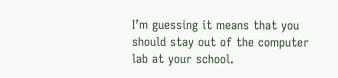I’m guessing it means that you should stay out of the computer lab at your school.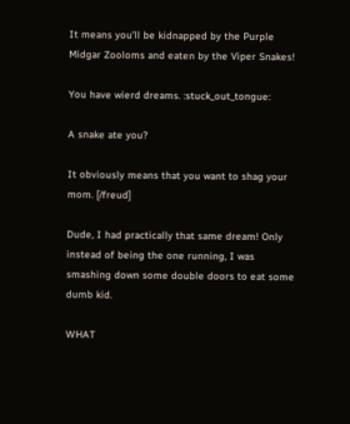It means you’ll be kidnapped by the Purple Midgar Zooloms and eaten by the Viper Snakes!

You have wierd dreams. :stuck_out_tongue:

A snake ate you?

It obviously means that you want to shag your mom. [/freud]

Dude, I had practically that same dream! Only instead of being the one running, I was smashing down some double doors to eat some dumb kid.

WHAT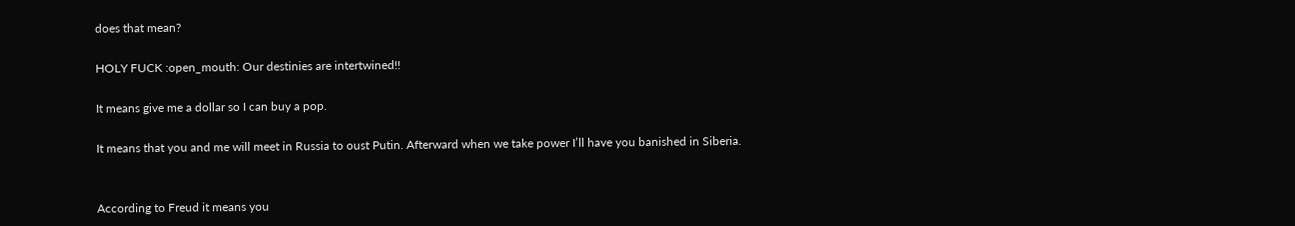does that mean?

HOLY FUCK :open_mouth: Our destinies are intertwined!!

It means give me a dollar so I can buy a pop.

It means that you and me will meet in Russia to oust Putin. Afterward when we take power I’ll have you banished in Siberia.


According to Freud it means you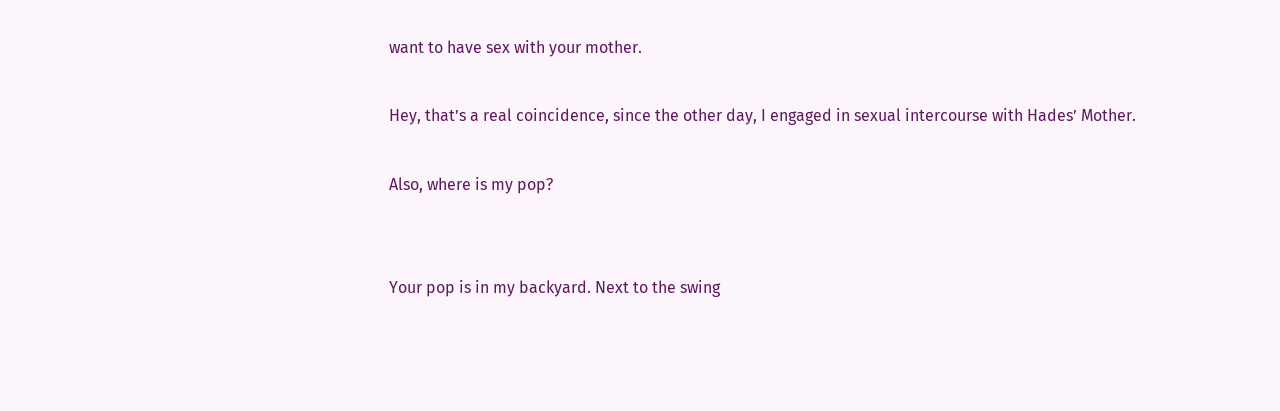want to have sex with your mother.

Hey, that’s a real coincidence, since the other day, I engaged in sexual intercourse with Hades’ Mother.

Also, where is my pop?


Your pop is in my backyard. Next to the swing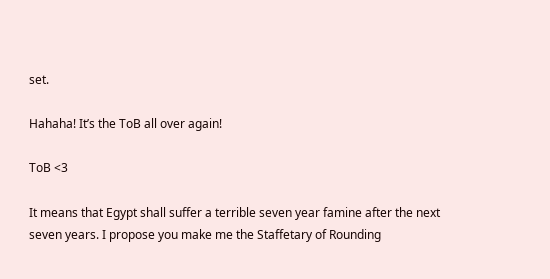set.

Hahaha! It’s the ToB all over again!

ToB <3

It means that Egypt shall suffer a terrible seven year famine after the next seven years. I propose you make me the Staffetary of Rounding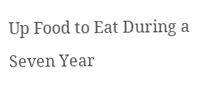Up Food to Eat During a Seven Year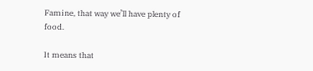Famine, that way we’ll have plenty of food.

It means that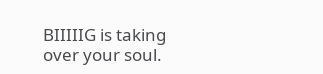BIIIIIG is taking over your soul.